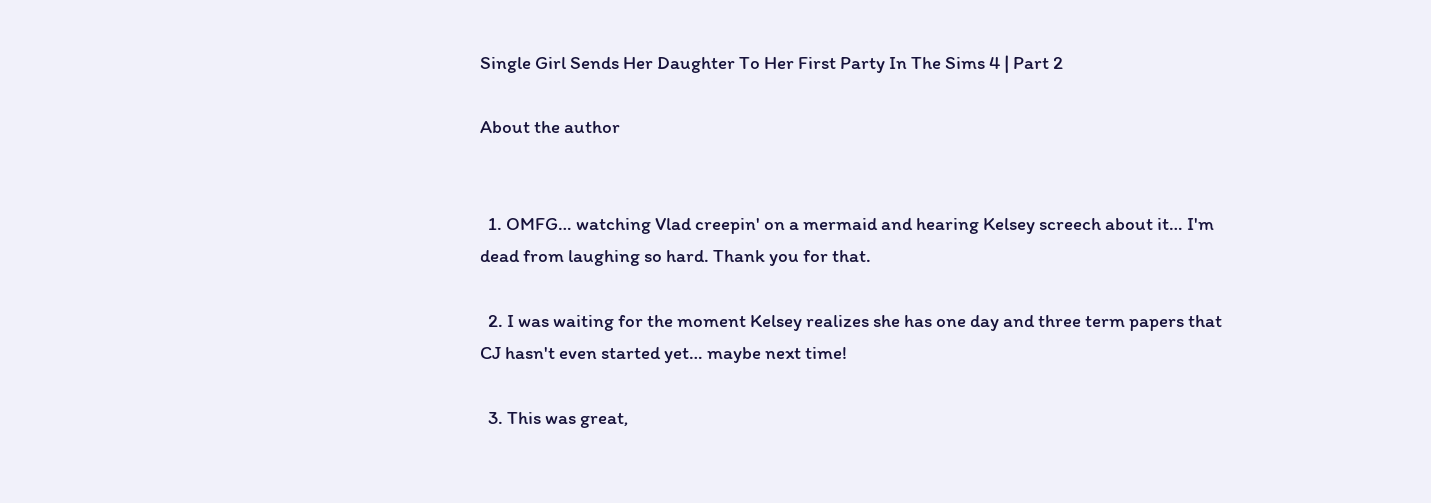Single Girl Sends Her Daughter To Her First Party In The Sims 4 | Part 2

About the author


  1. OMFG… watching Vlad creepin' on a mermaid and hearing Kelsey screech about it… I'm dead from laughing so hard. Thank you for that.

  2. I was waiting for the moment Kelsey realizes she has one day and three term papers that CJ hasn't even started yet… maybe next time!

  3. This was great,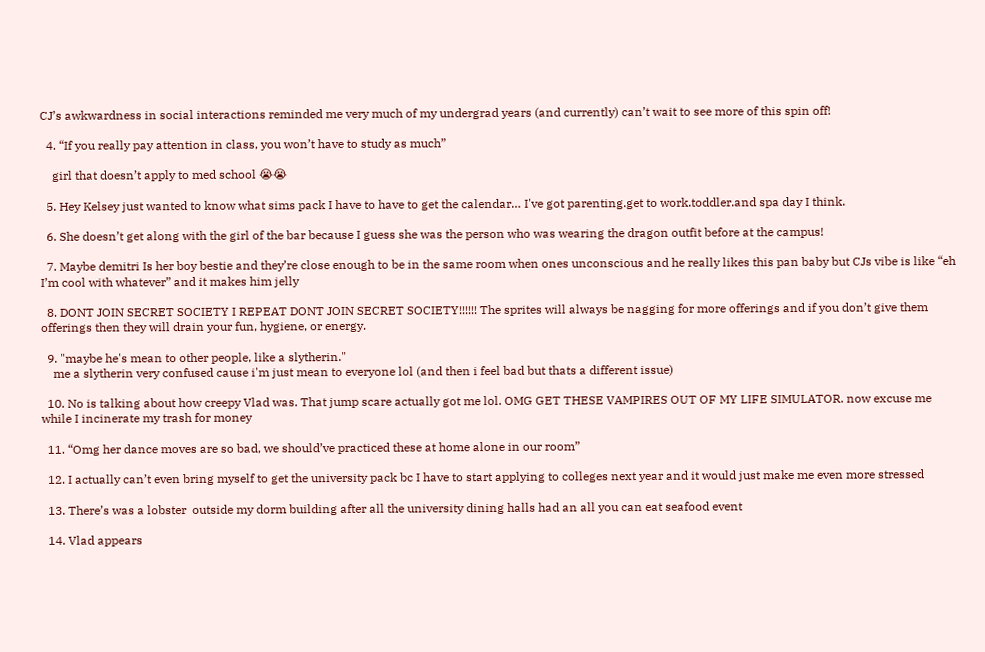CJ’s awkwardness in social interactions reminded me very much of my undergrad years (and currently) can’t wait to see more of this spin off!

  4. “If you really pay attention in class, you won’t have to study as much”

    girl that doesn’t apply to med school 😭😭

  5. Hey Kelsey just wanted to know what sims pack I have to have to get the calendar… I've got parenting.get to work.toddler.and spa day I think.

  6. She doesn’t get along with the girl of the bar because I guess she was the person who was wearing the dragon outfit before at the campus!

  7. Maybe demitri Is her boy bestie and they’re close enough to be in the same room when ones unconscious and he really likes this pan baby but CJs vibe is like “eh I’m cool with whatever” and it makes him jelly

  8. DONT JOIN SECRET SOCIETY I REPEAT DONT JOIN SECRET SOCIETY!!!!!! The sprites will always be nagging for more offerings and if you don’t give them offerings then they will drain your fun, hygiene, or energy.

  9. "maybe he's mean to other people, like a slytherin."
    me a slytherin very confused cause i'm just mean to everyone lol (and then i feel bad but thats a different issue)

  10. No is talking about how creepy Vlad was. That jump scare actually got me lol. OMG GET THESE VAMPIRES OUT OF MY LIFE SIMULATOR. now excuse me while I incinerate my trash for money

  11. “Omg her dance moves are so bad, we should’ve practiced these at home alone in our room”

  12. I actually can’t even bring myself to get the university pack bc I have to start applying to colleges next year and it would just make me even more stressed

  13. There’s was a lobster  outside my dorm building after all the university dining halls had an all you can eat seafood event

  14. Vlad appears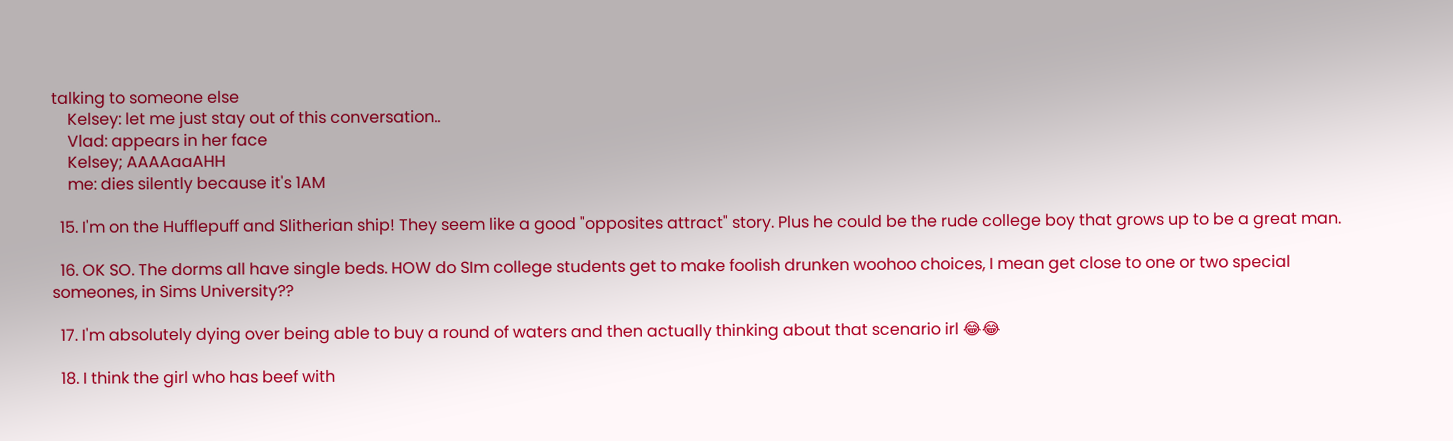talking to someone else
    Kelsey: let me just stay out of this conversation..
    Vlad: appears in her face
    Kelsey; AAAAaaAHH
    me: dies silently because it's 1AM

  15. I'm on the Hufflepuff and Slitherian ship! They seem like a good "opposites attract" story. Plus he could be the rude college boy that grows up to be a great man.

  16. OK SO. The dorms all have single beds. HOW do SIm college students get to make foolish drunken woohoo choices, I mean get close to one or two special someones, in Sims University??

  17. I'm absolutely dying over being able to buy a round of waters and then actually thinking about that scenario irl 😂😂

  18. I think the girl who has beef with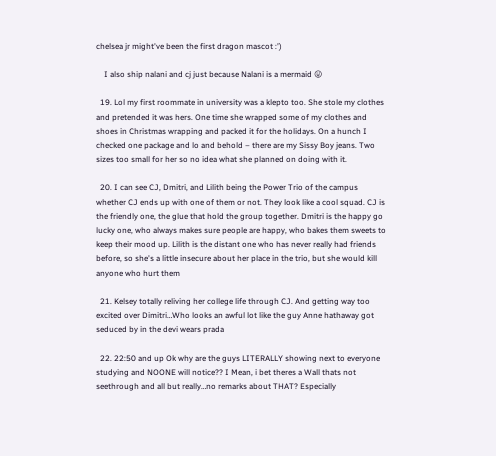chelsea jr might've been the first dragon mascot :')

    I also ship nalani and cj just because Nalani is a mermaid 😛

  19. Lol my first roommate in university was a klepto too. She stole my clothes and pretended it was hers. One time she wrapped some of my clothes and shoes in Christmas wrapping and packed it for the holidays. On a hunch I checked one package and lo and behold – there are my Sissy Boy jeans. Two sizes too small for her so no idea what she planned on doing with it.

  20. I can see CJ, Dmitri, and Lilith being the Power Trio of the campus whether CJ ends up with one of them or not. They look like a cool squad. CJ is the friendly one, the glue that hold the group together. Dmitri is the happy go lucky one, who always makes sure people are happy, who bakes them sweets to keep their mood up. Lilith is the distant one who has never really had friends before, so she's a little insecure about her place in the trio, but she would kill anyone who hurt them

  21. Kelsey totally reliving her college life through CJ. And getting way too excited over Dimitri…Who looks an awful lot like the guy Anne hathaway got seduced by in the devi wears prada

  22. 22:50 and up Ok why are the guys LITERALLY showing next to everyone studying and NOONE will notice?? I Mean, i bet theres a Wall thats not seethrough and all but really…no remarks about THAT? Especially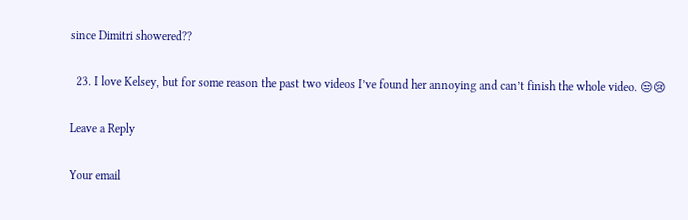since Dimitri showered??

  23. I love Kelsey, but for some reason the past two videos I’ve found her annoying and can’t finish the whole video. 😒😢

Leave a Reply

Your email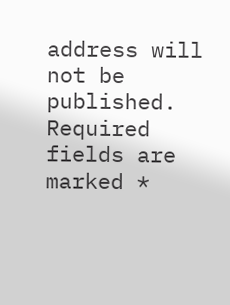address will not be published. Required fields are marked *